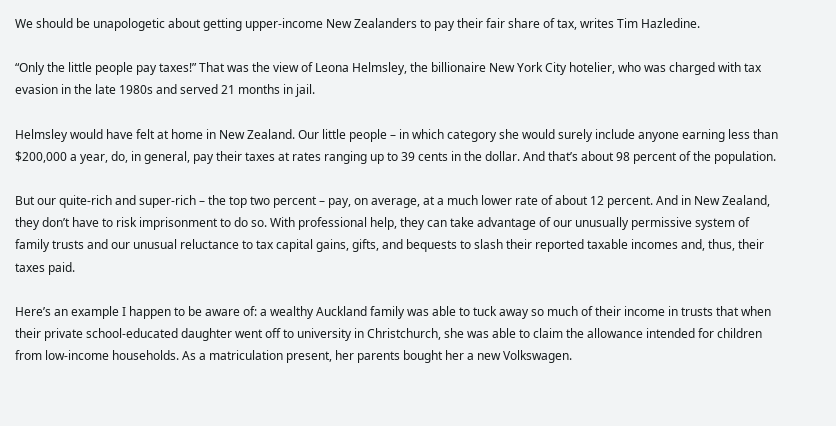We should be unapologetic about getting upper-income New Zealanders to pay their fair share of tax, writes Tim Hazledine.

“Only the little people pay taxes!” That was the view of Leona Helmsley, the billionaire New York City hotelier, who was charged with tax evasion in the late 1980s and served 21 months in jail.

Helmsley would have felt at home in New Zealand. Our little people – in which category she would surely include anyone earning less than $200,000 a year, do, in general, pay their taxes at rates ranging up to 39 cents in the dollar. And that’s about 98 percent of the population.

But our quite-rich and super-rich – the top two percent – pay, on average, at a much lower rate of about 12 percent. And in New Zealand, they don’t have to risk imprisonment to do so. With professional help, they can take advantage of our unusually permissive system of family trusts and our unusual reluctance to tax capital gains, gifts, and bequests to slash their reported taxable incomes and, thus, their taxes paid.

Here’s an example I happen to be aware of: a wealthy Auckland family was able to tuck away so much of their income in trusts that when their private school-educated daughter went off to university in Christchurch, she was able to claim the allowance intended for children from low-income households. As a matriculation present, her parents bought her a new Volkswagen.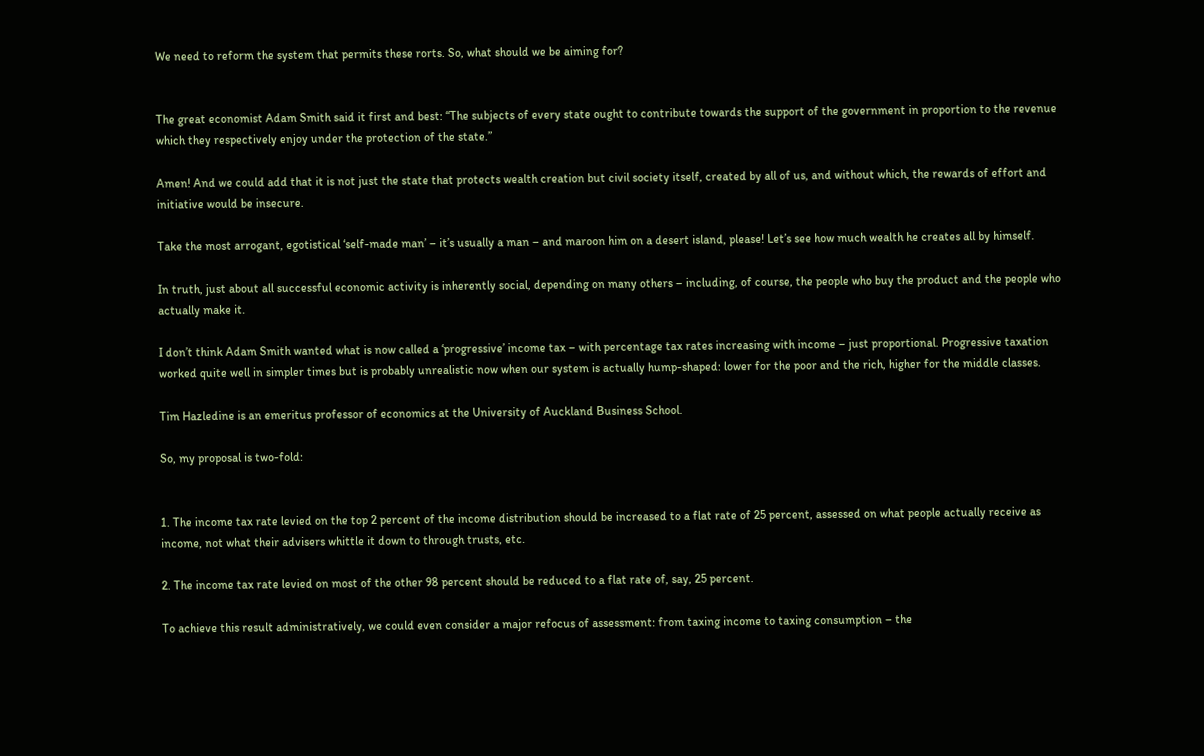We need to reform the system that permits these rorts. So, what should we be aiming for?


The great economist Adam Smith said it first and best: “The subjects of every state ought to contribute towards the support of the government in proportion to the revenue which they respectively enjoy under the protection of the state.”

Amen! And we could add that it is not just the state that protects wealth creation but civil society itself, created by all of us, and without which, the rewards of effort and initiative would be insecure.

Take the most arrogant, egotistical ‘self-made man’ – it’s usually a man – and maroon him on a desert island, please! Let’s see how much wealth he creates all by himself.

In truth, just about all successful economic activity is inherently social, depending on many others – including, of course, the people who buy the product and the people who actually make it.

I don’t think Adam Smith wanted what is now called a ‘progressive’ income tax – with percentage tax rates increasing with income – just proportional. Progressive taxation worked quite well in simpler times but is probably unrealistic now when our system is actually hump-shaped: lower for the poor and the rich, higher for the middle classes.

Tim Hazledine is an emeritus professor of economics at the University of Auckland Business School.

So, my proposal is two-fold:


1. The income tax rate levied on the top 2 percent of the income distribution should be increased to a flat rate of 25 percent, assessed on what people actually receive as income, not what their advisers whittle it down to through trusts, etc.

2. The income tax rate levied on most of the other 98 percent should be reduced to a flat rate of, say, 25 percent.

To achieve this result administratively, we could even consider a major refocus of assessment: from taxing income to taxing consumption – the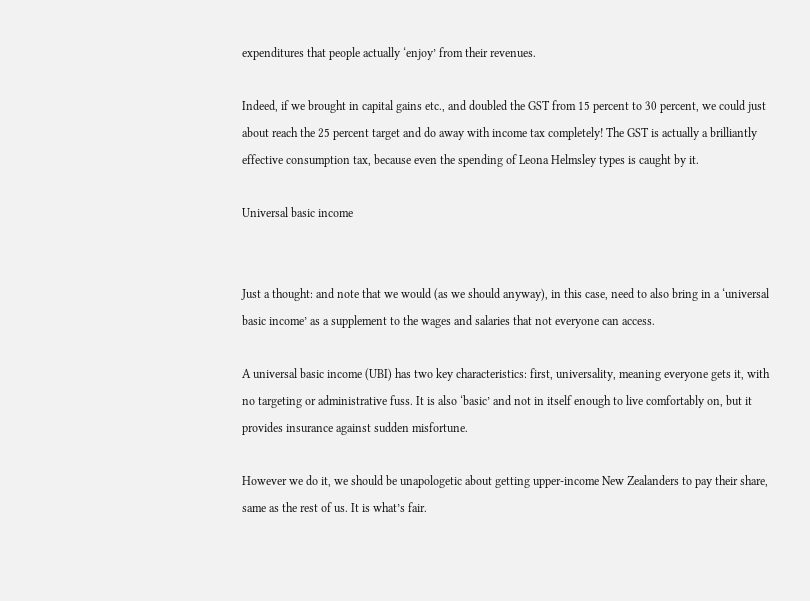expenditures that people actually ‘enjoy’ from their revenues.

Indeed, if we brought in capital gains etc., and doubled the GST from 15 percent to 30 percent, we could just about reach the 25 percent target and do away with income tax completely! The GST is actually a brilliantly effective consumption tax, because even the spending of Leona Helmsley types is caught by it.

Universal basic income


Just a thought: and note that we would (as we should anyway), in this case, need to also bring in a ‘universal basic income’ as a supplement to the wages and salaries that not everyone can access.

A universal basic income (UBI) has two key characteristics: first, universality, meaning everyone gets it, with no targeting or administrative fuss. It is also ‘basic’ and not in itself enough to live comfortably on, but it provides insurance against sudden misfortune.

However we do it, we should be unapologetic about getting upper-income New Zealanders to pay their share, same as the rest of us. It is what’s fair.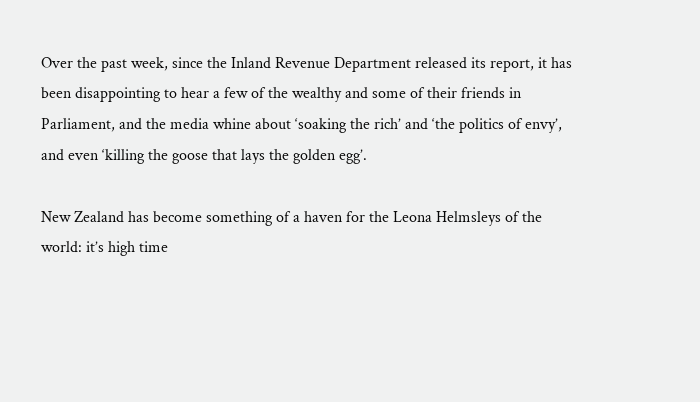Over the past week, since the Inland Revenue Department released its report, it has been disappointing to hear a few of the wealthy and some of their friends in Parliament, and the media whine about ‘soaking the rich’ and ‘the politics of envy’, and even ‘killing the goose that lays the golden egg’.

New Zealand has become something of a haven for the Leona Helmsleys of the world: it’s high time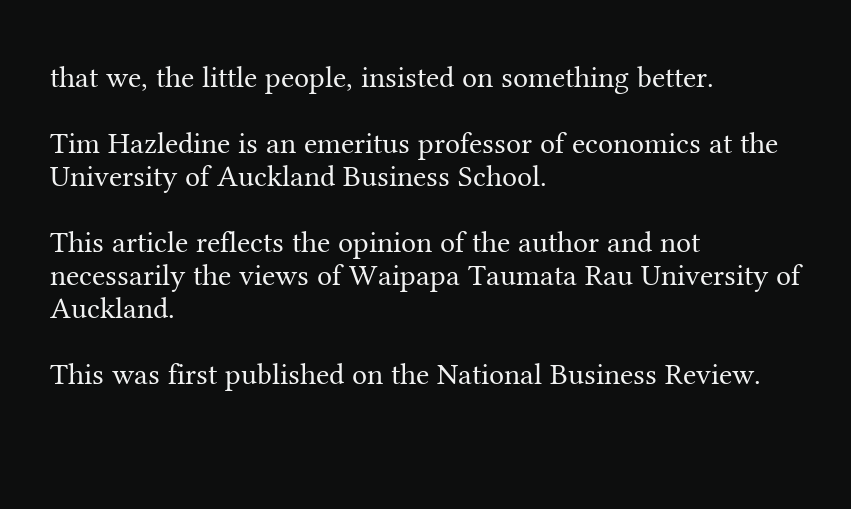that we, the little people, insisted on something better.

Tim Hazledine is an emeritus professor of economics at the University of Auckland Business School.

This article reflects the opinion of the author and not necessarily the views of Waipapa Taumata Rau University of Auckland.

This was first published on the National Business Review.